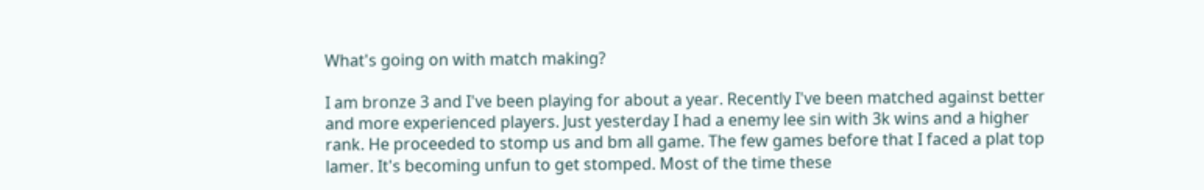What's going on with match making?

I am bronze 3 and I've been playing for about a year. Recently I've been matched against better and more experienced players. Just yesterday I had a enemy lee sin with 3k wins and a higher rank. He proceeded to stomp us and bm all game. The few games before that I faced a plat top lamer. It's becoming unfun to get stomped. Most of the time these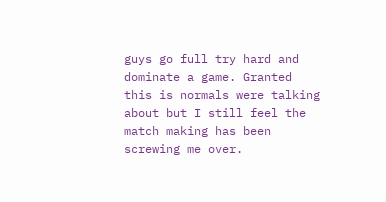guys go full try hard and dominate a game. Granted this is normals were talking about but I still feel the match making has been screwing me over.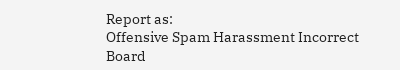Report as:
Offensive Spam Harassment Incorrect Board